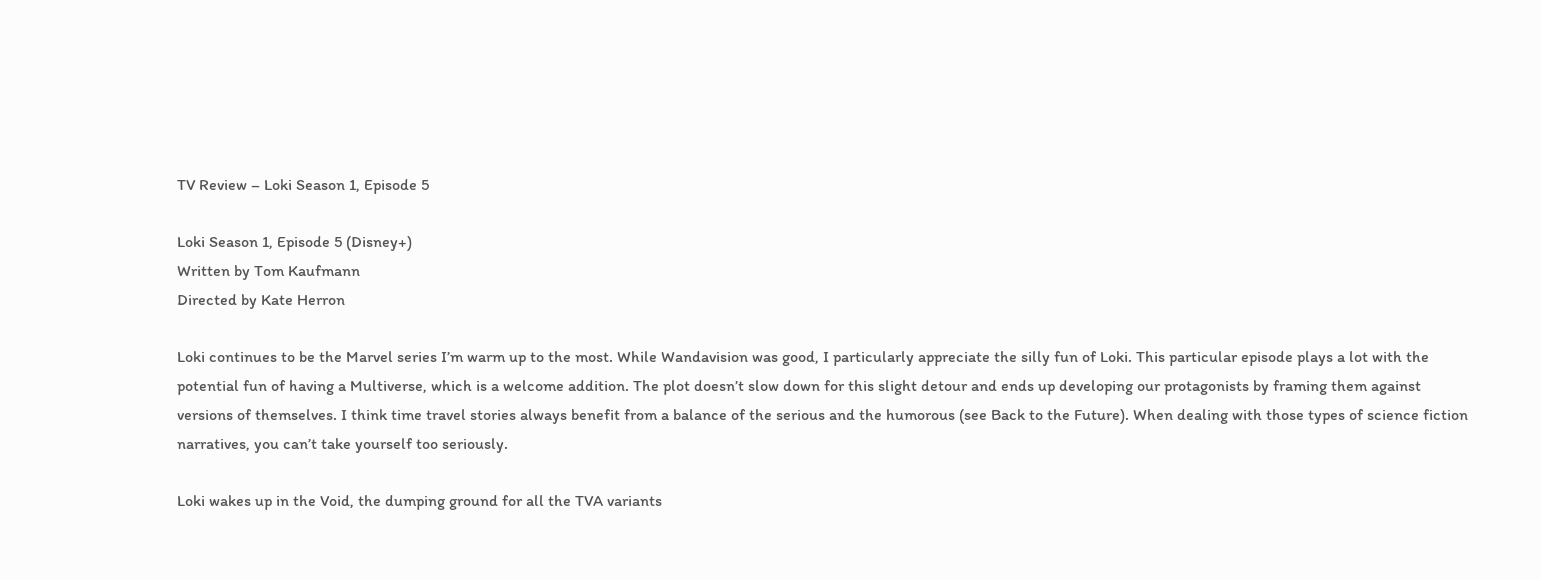TV Review – Loki Season 1, Episode 5

Loki Season 1, Episode 5 (Disney+)
Written by Tom Kaufmann
Directed by Kate Herron

Loki continues to be the Marvel series I’m warm up to the most. While Wandavision was good, I particularly appreciate the silly fun of Loki. This particular episode plays a lot with the potential fun of having a Multiverse, which is a welcome addition. The plot doesn’t slow down for this slight detour and ends up developing our protagonists by framing them against versions of themselves. I think time travel stories always benefit from a balance of the serious and the humorous (see Back to the Future). When dealing with those types of science fiction narratives, you can’t take yourself too seriously.

Loki wakes up in the Void, the dumping ground for all the TVA variants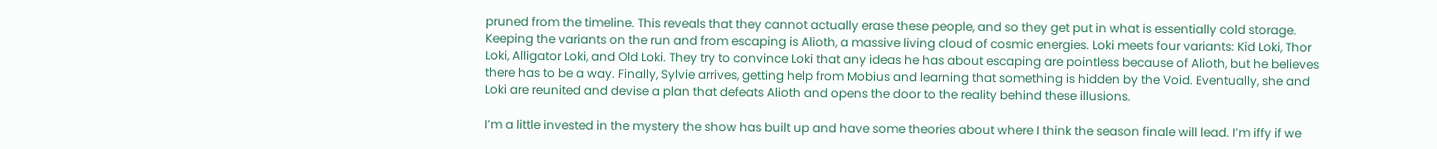pruned from the timeline. This reveals that they cannot actually erase these people, and so they get put in what is essentially cold storage. Keeping the variants on the run and from escaping is Alioth, a massive living cloud of cosmic energies. Loki meets four variants: Kid Loki, Thor Loki, Alligator Loki, and Old Loki. They try to convince Loki that any ideas he has about escaping are pointless because of Alioth, but he believes there has to be a way. Finally, Sylvie arrives, getting help from Mobius and learning that something is hidden by the Void. Eventually, she and Loki are reunited and devise a plan that defeats Alioth and opens the door to the reality behind these illusions.

I’m a little invested in the mystery the show has built up and have some theories about where I think the season finale will lead. I’m iffy if we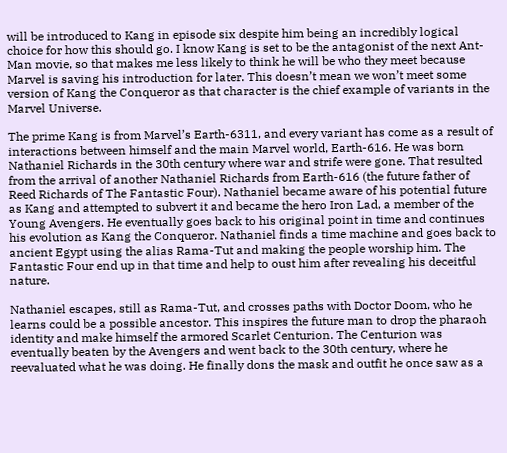will be introduced to Kang in episode six despite him being an incredibly logical choice for how this should go. I know Kang is set to be the antagonist of the next Ant-Man movie, so that makes me less likely to think he will be who they meet because Marvel is saving his introduction for later. This doesn’t mean we won’t meet some version of Kang the Conqueror as that character is the chief example of variants in the Marvel Universe.

The prime Kang is from Marvel’s Earth-6311, and every variant has come as a result of interactions between himself and the main Marvel world, Earth-616. He was born Nathaniel Richards in the 30th century where war and strife were gone. That resulted from the arrival of another Nathaniel Richards from Earth-616 (the future father of Reed Richards of The Fantastic Four). Nathaniel became aware of his potential future as Kang and attempted to subvert it and became the hero Iron Lad, a member of the Young Avengers. He eventually goes back to his original point in time and continues his evolution as Kang the Conqueror. Nathaniel finds a time machine and goes back to ancient Egypt using the alias Rama-Tut and making the people worship him. The Fantastic Four end up in that time and help to oust him after revealing his deceitful nature.

Nathaniel escapes, still as Rama-Tut, and crosses paths with Doctor Doom, who he learns could be a possible ancestor. This inspires the future man to drop the pharaoh identity and make himself the armored Scarlet Centurion. The Centurion was eventually beaten by the Avengers and went back to the 30th century, where he reevaluated what he was doing. He finally dons the mask and outfit he once saw as a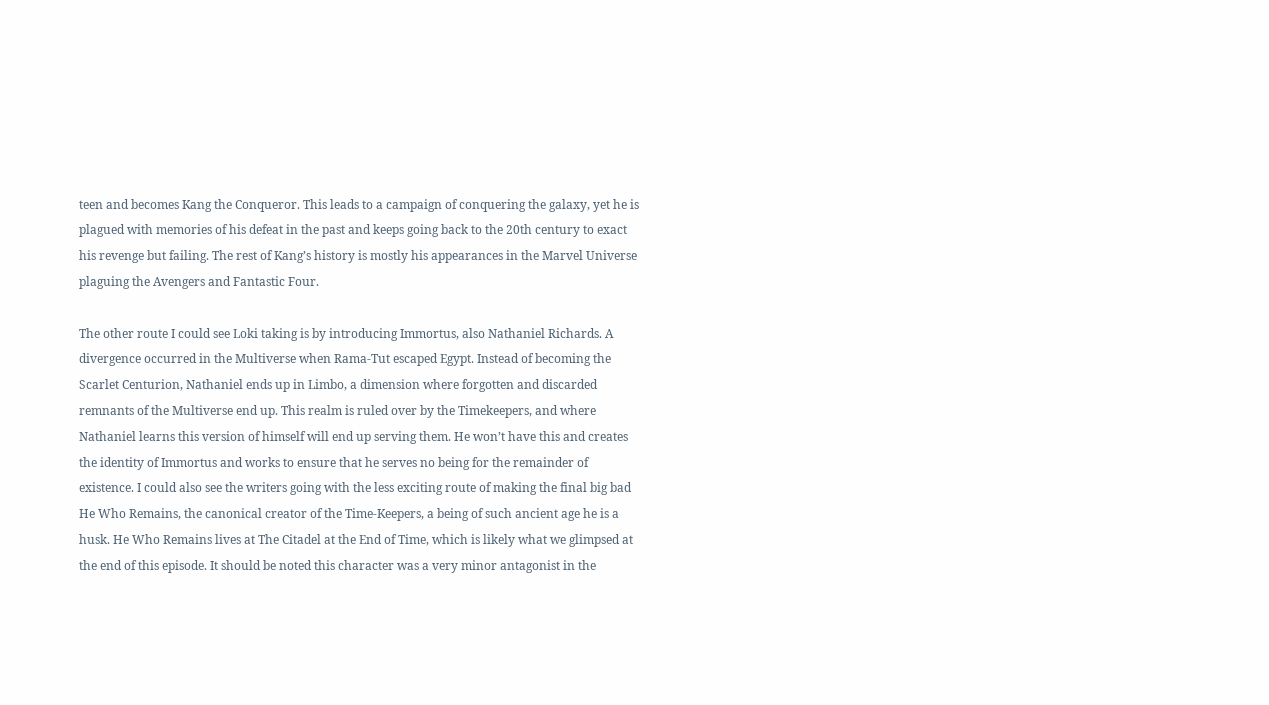teen and becomes Kang the Conqueror. This leads to a campaign of conquering the galaxy, yet he is plagued with memories of his defeat in the past and keeps going back to the 20th century to exact his revenge but failing. The rest of Kang’s history is mostly his appearances in the Marvel Universe plaguing the Avengers and Fantastic Four.

The other route I could see Loki taking is by introducing Immortus, also Nathaniel Richards. A divergence occurred in the Multiverse when Rama-Tut escaped Egypt. Instead of becoming the Scarlet Centurion, Nathaniel ends up in Limbo, a dimension where forgotten and discarded remnants of the Multiverse end up. This realm is ruled over by the Timekeepers, and where Nathaniel learns this version of himself will end up serving them. He won’t have this and creates the identity of Immortus and works to ensure that he serves no being for the remainder of existence. I could also see the writers going with the less exciting route of making the final big bad He Who Remains, the canonical creator of the Time-Keepers, a being of such ancient age he is a husk. He Who Remains lives at The Citadel at the End of Time, which is likely what we glimpsed at the end of this episode. It should be noted this character was a very minor antagonist in the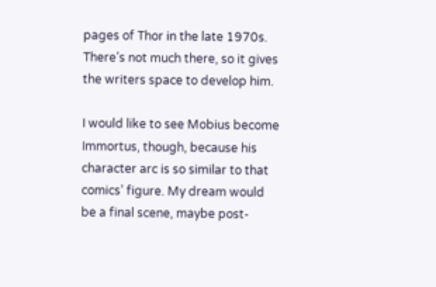pages of Thor in the late 1970s. There’s not much there, so it gives the writers space to develop him.

I would like to see Mobius become Immortus, though, because his character arc is so similar to that comics’ figure. My dream would be a final scene, maybe post-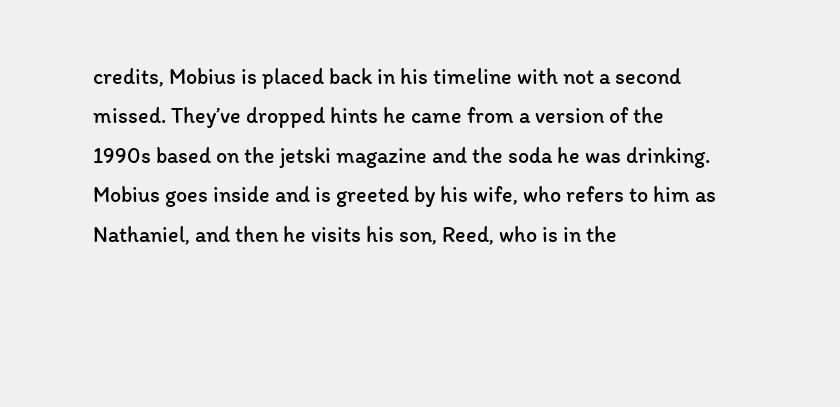credits, Mobius is placed back in his timeline with not a second missed. They’ve dropped hints he came from a version of the 1990s based on the jetski magazine and the soda he was drinking. Mobius goes inside and is greeted by his wife, who refers to him as Nathaniel, and then he visits his son, Reed, who is in the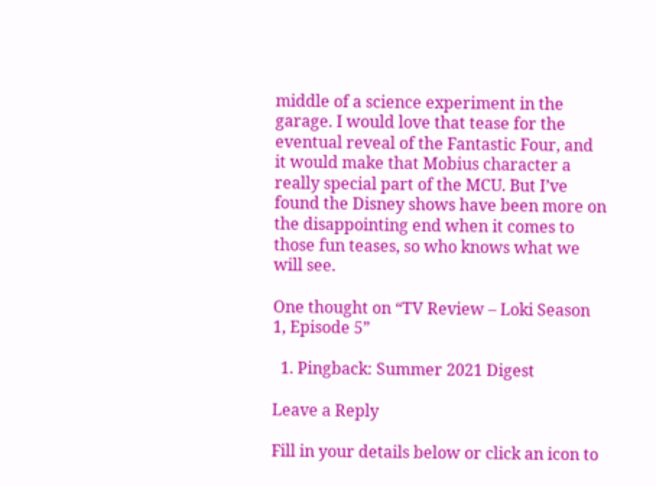middle of a science experiment in the garage. I would love that tease for the eventual reveal of the Fantastic Four, and it would make that Mobius character a really special part of the MCU. But I’ve found the Disney shows have been more on the disappointing end when it comes to those fun teases, so who knows what we will see.

One thought on “TV Review – Loki Season 1, Episode 5”

  1. Pingback: Summer 2021 Digest

Leave a Reply

Fill in your details below or click an icon to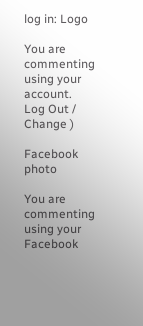log in: Logo

You are commenting using your account. Log Out /  Change )

Facebook photo

You are commenting using your Facebook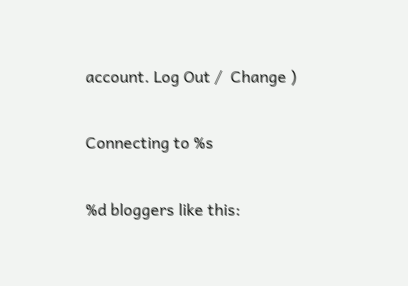account. Log Out /  Change )

Connecting to %s

%d bloggers like this: